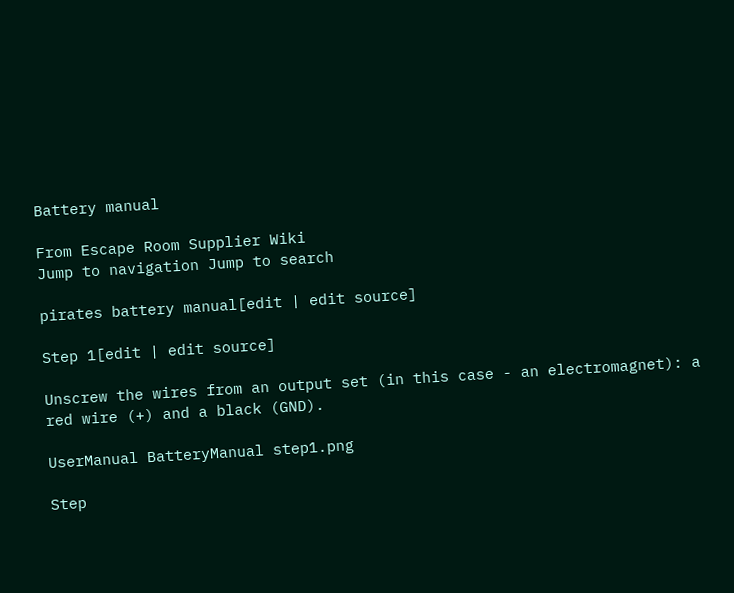Battery manual

From Escape Room Supplier Wiki
Jump to navigation Jump to search

pirates battery manual[edit | edit source]

Step 1[edit | edit source]

Unscrew the wires from an output set (in this case - an electromagnet): a red wire (+) and a black (GND).

UserManual BatteryManual step1.png

Step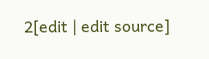2[edit | edit source]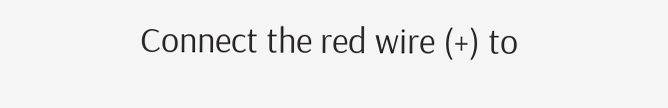Connect the red wire (+) to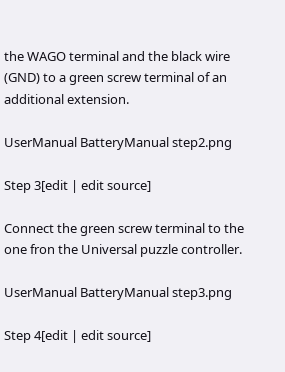the WAGO terminal and the black wire (GND) to a green screw terminal of an additional extension.

UserManual BatteryManual step2.png

Step 3[edit | edit source]

Connect the green screw terminal to the one fron the Universal puzzle controller.

UserManual BatteryManual step3.png

Step 4[edit | edit source]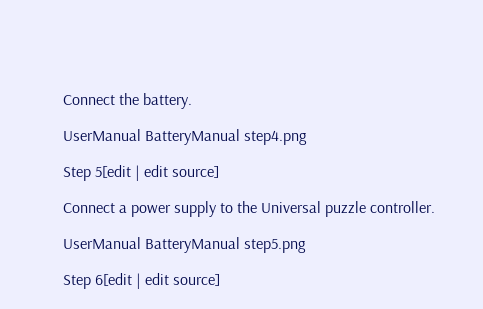Connect the battery.

UserManual BatteryManual step4.png

Step 5[edit | edit source]

Connect a power supply to the Universal puzzle controller.

UserManual BatteryManual step5.png

Step 6[edit | edit source]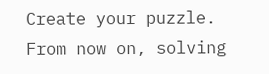Create your puzzle. From now on, solving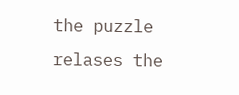the puzzle relases the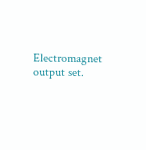Electromagnet output set.